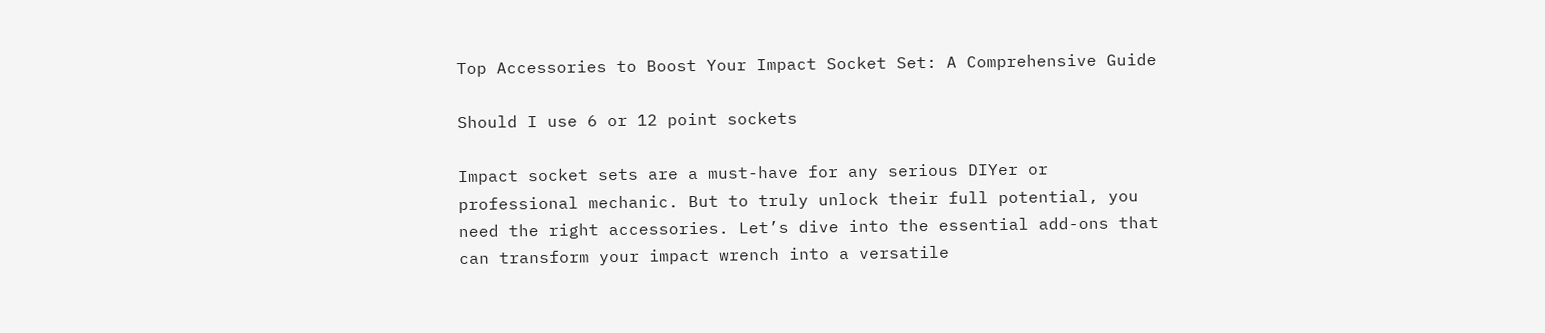Top Accessories to Boost Your Impact Socket Set: A Comprehensive Guide

Should I use 6 or 12 point sockets

Impact socket sets are a must-have for any serious DIYer or professional mechanic. But to truly unlock their full potential, you need the right accessories. Let’s dive into the essential add-ons that can transform your impact wrench into a versatile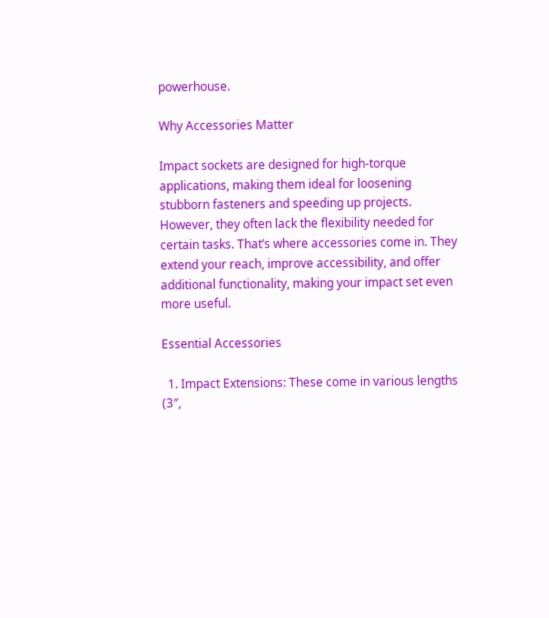powerhouse.

Why Accessories Matter

Impact sockets are designed for high-torque applications, making them ideal for loosening stubborn fasteners and speeding up projects. However, they often lack the flexibility needed for certain tasks. That’s where accessories come in. They extend your reach, improve accessibility, and offer additional functionality, making your impact set even more useful.

Essential Accessories

  1. Impact Extensions: These come in various lengths (3″,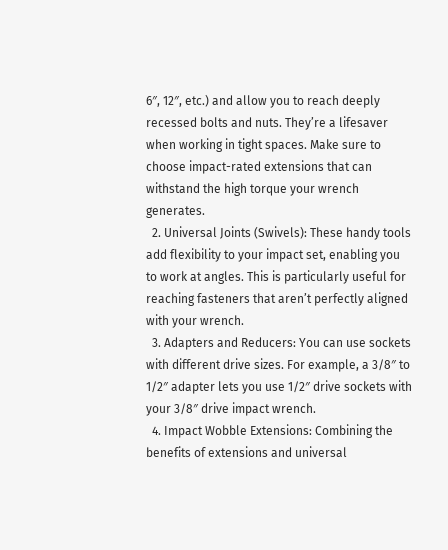6″, 12″, etc.) and allow you to reach deeply recessed bolts and nuts. They’re a lifesaver when working in tight spaces. Make sure to choose impact-rated extensions that can withstand the high torque your wrench generates.
  2. Universal Joints (Swivels): These handy tools add flexibility to your impact set, enabling you to work at angles. This is particularly useful for reaching fasteners that aren’t perfectly aligned with your wrench.
  3. Adapters and Reducers: You can use sockets with different drive sizes. For example, a 3/8″ to 1/2″ adapter lets you use 1/2″ drive sockets with your 3/8″ drive impact wrench.
  4. Impact Wobble Extensions: Combining the benefits of extensions and universal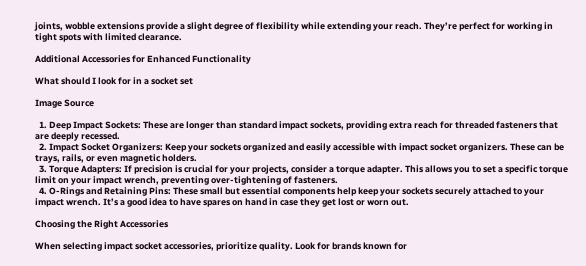joints, wobble extensions provide a slight degree of flexibility while extending your reach. They’re perfect for working in tight spots with limited clearance.

Additional Accessories for Enhanced Functionality

What should I look for in a socket set

Image Source

  1. Deep Impact Sockets: These are longer than standard impact sockets, providing extra reach for threaded fasteners that are deeply recessed.
  2. Impact Socket Organizers: Keep your sockets organized and easily accessible with impact socket organizers. These can be trays, rails, or even magnetic holders.
  3. Torque Adapters: If precision is crucial for your projects, consider a torque adapter. This allows you to set a specific torque limit on your impact wrench, preventing over-tightening of fasteners.
  4. O-Rings and Retaining Pins: These small but essential components help keep your sockets securely attached to your impact wrench. It’s a good idea to have spares on hand in case they get lost or worn out.

Choosing the Right Accessories

When selecting impact socket accessories, prioritize quality. Look for brands known for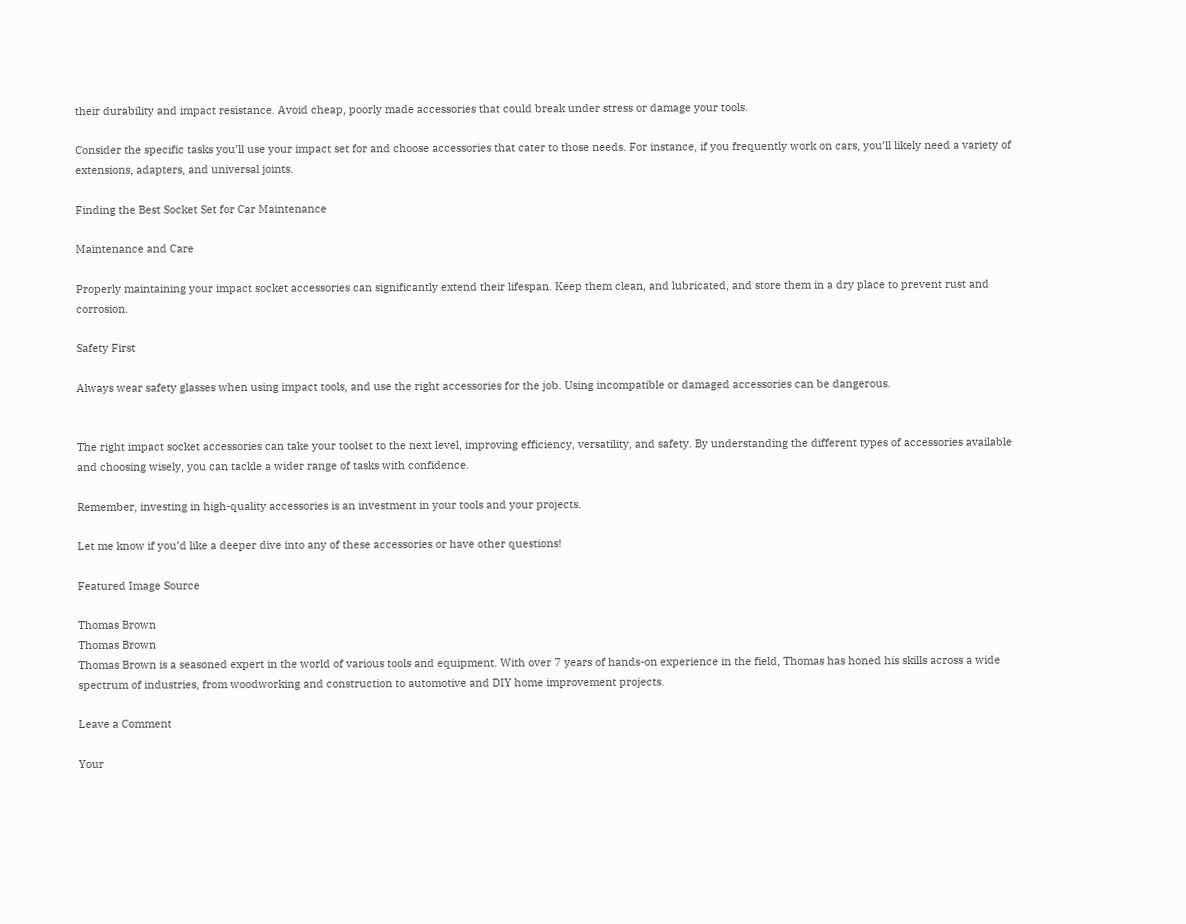their durability and impact resistance. Avoid cheap, poorly made accessories that could break under stress or damage your tools.

Consider the specific tasks you’ll use your impact set for and choose accessories that cater to those needs. For instance, if you frequently work on cars, you’ll likely need a variety of extensions, adapters, and universal joints.

Finding the Best Socket Set for Car Maintenance

Maintenance and Care

Properly maintaining your impact socket accessories can significantly extend their lifespan. Keep them clean, and lubricated, and store them in a dry place to prevent rust and corrosion.

Safety First

Always wear safety glasses when using impact tools, and use the right accessories for the job. Using incompatible or damaged accessories can be dangerous.


The right impact socket accessories can take your toolset to the next level, improving efficiency, versatility, and safety. By understanding the different types of accessories available and choosing wisely, you can tackle a wider range of tasks with confidence.

Remember, investing in high-quality accessories is an investment in your tools and your projects.

Let me know if you’d like a deeper dive into any of these accessories or have other questions!

Featured Image Source

Thomas Brown
Thomas Brown
Thomas Brown is a seasoned expert in the world of various tools and equipment. With over 7 years of hands-on experience in the field, Thomas has honed his skills across a wide spectrum of industries, from woodworking and construction to automotive and DIY home improvement projects.

Leave a Comment

Your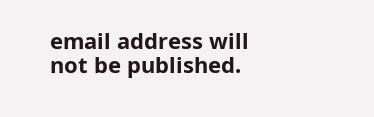email address will not be published.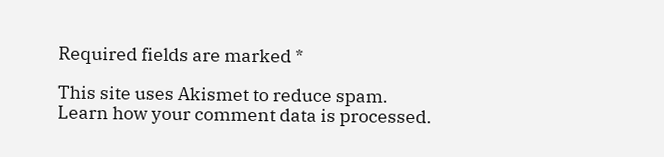Required fields are marked *

This site uses Akismet to reduce spam. Learn how your comment data is processed.